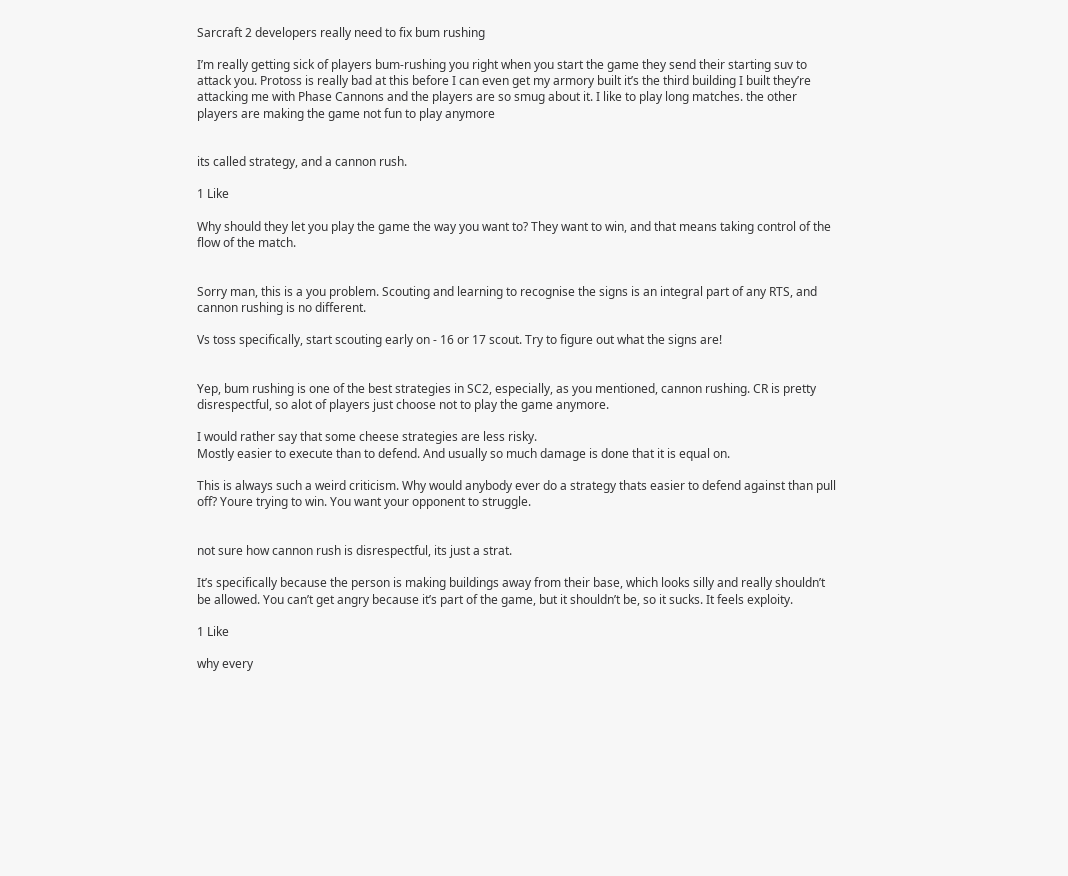Sarcraft 2 developers really need to fix bum rushing

I’m really getting sick of players bum-rushing you right when you start the game they send their starting suv to attack you. Protoss is really bad at this before I can even get my armory built it’s the third building I built they’re attacking me with Phase Cannons and the players are so smug about it. I like to play long matches. the other players are making the game not fun to play anymore


its called strategy, and a cannon rush.

1 Like

Why should they let you play the game the way you want to? They want to win, and that means taking control of the flow of the match.


Sorry man, this is a you problem. Scouting and learning to recognise the signs is an integral part of any RTS, and cannon rushing is no different.

Vs toss specifically, start scouting early on - 16 or 17 scout. Try to figure out what the signs are!


Yep, bum rushing is one of the best strategies in SC2, especially, as you mentioned, cannon rushing. CR is pretty disrespectful, so alot of players just choose not to play the game anymore.

I would rather say that some cheese strategies are less risky.
Mostly easier to execute than to defend. And usually so much damage is done that it is equal on.

This is always such a weird criticism. Why would anybody ever do a strategy thats easier to defend against than pull off? Youre trying to win. You want your opponent to struggle.


not sure how cannon rush is disrespectful, its just a strat.

It’s specifically because the person is making buildings away from their base, which looks silly and really shouldn’t be allowed. You can’t get angry because it’s part of the game, but it shouldn’t be, so it sucks. It feels exploity.

1 Like

why every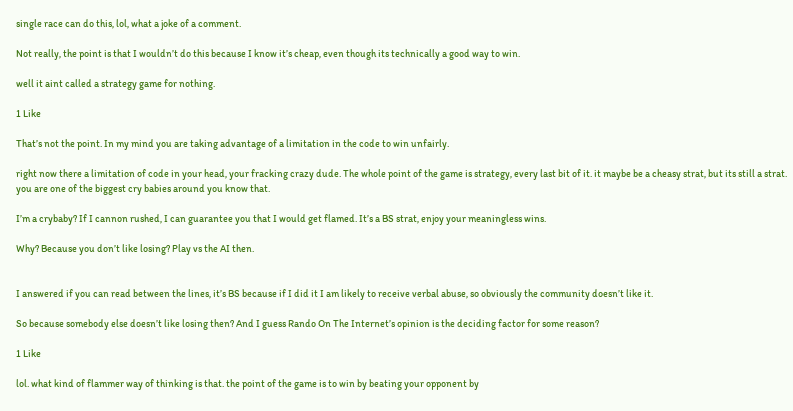single race can do this, lol, what a joke of a comment.

Not really, the point is that I wouldn’t do this because I know it’s cheap, even though its technically a good way to win.

well it aint called a strategy game for nothing.

1 Like

That’s not the point. In my mind you are taking advantage of a limitation in the code to win unfairly.

right now there a limitation of code in your head, your fracking crazy dude. The whole point of the game is strategy, every last bit of it. it maybe be a cheasy strat, but its still a strat. you are one of the biggest cry babies around you know that.

I’m a crybaby? If I cannon rushed, I can guarantee you that I would get flamed. It’s a BS strat, enjoy your meaningless wins.

Why? Because you don’t like losing? Play vs the AI then.


I answered if you can read between the lines, it’s BS because if I did it I am likely to receive verbal abuse, so obviously the community doesn’t like it.

So because somebody else doesn’t like losing then? And I guess Rando On The Internet’s opinion is the deciding factor for some reason?

1 Like

lol. what kind of flammer way of thinking is that. the point of the game is to win by beating your opponent by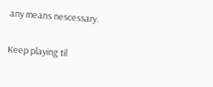any means nescessary.

Keep playing til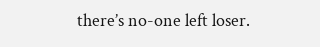there’s no-one left loser.